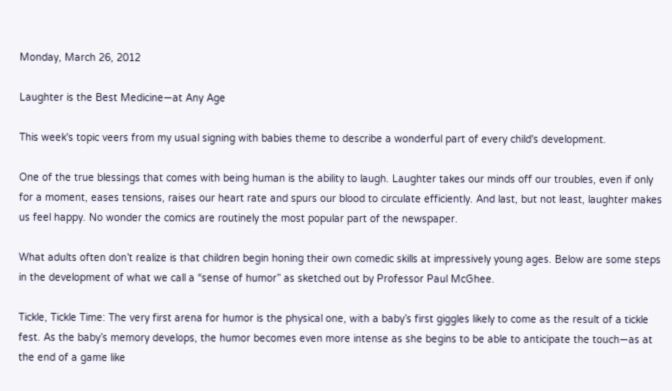Monday, March 26, 2012

Laughter is the Best Medicine—at Any Age

This week's topic veers from my usual signing with babies theme to describe a wonderful part of every child's development.

One of the true blessings that comes with being human is the ability to laugh. Laughter takes our minds off our troubles, even if only for a moment, eases tensions, raises our heart rate and spurs our blood to circulate efficiently. And last, but not least, laughter makes us feel happy. No wonder the comics are routinely the most popular part of the newspaper.

What adults often don’t realize is that children begin honing their own comedic skills at impressively young ages. Below are some steps in the development of what we call a “sense of humor” as sketched out by Professor Paul McGhee.

Tickle, Tickle Time: The very first arena for humor is the physical one, with a baby’s first giggles likely to come as the result of a tickle fest. As the baby’s memory develops, the humor becomes even more intense as she begins to be able to anticipate the touch—as at the end of a game like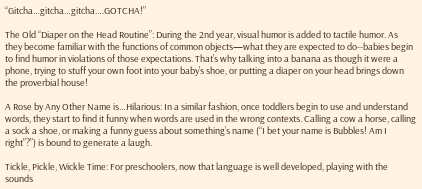“Gitcha…gitcha…gitcha….GOTCHA!”

The Old “Diaper on the Head Routine”: During the 2nd year, visual humor is added to tactile humor. As they become familiar with the functions of common objects—what they are expected to do--babies begin to find humor in violations of those expectations. That’s why talking into a banana as though it were a phone, trying to stuff your own foot into your baby’s shoe, or putting a diaper on your head brings down the proverbial house!

A Rose by Any Other Name is…Hilarious: In a similar fashion, once toddlers begin to use and understand words, they start to find it funny when words are used in the wrong contexts. Calling a cow a horse, calling a sock a shoe, or making a funny guess about something’s name (“I bet your name is Bubbles! Am I right”?”) is bound to generate a laugh.

Tickle, Pickle, Wickle Time: For preschoolers, now that language is well developed, playing with the sounds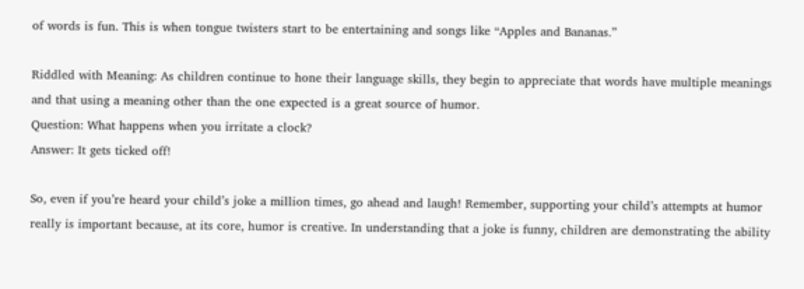of words is fun. This is when tongue twisters start to be entertaining and songs like “Apples and Bananas.”

Riddled with Meaning: As children continue to hone their language skills, they begin to appreciate that words have multiple meanings and that using a meaning other than the one expected is a great source of humor.
Question: What happens when you irritate a clock?
Answer: It gets ticked off!

So, even if you’re heard your child’s joke a million times, go ahead and laugh! Remember, supporting your child’s attempts at humor really is important because, at its core, humor is creative. In understanding that a joke is funny, children are demonstrating the ability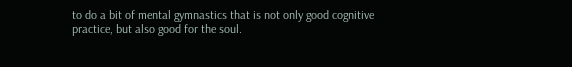to do a bit of mental gymnastics that is not only good cognitive practice, but also good for the soul.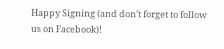Happy Signing (and don’t forget to follow us on Facebook)!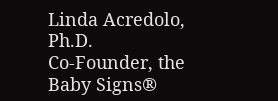Linda Acredolo, Ph.D.
Co-Founder, the Baby Signs®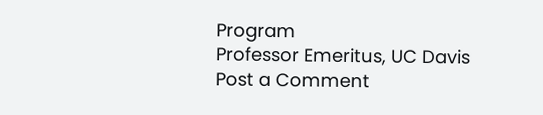Program
Professor Emeritus, UC Davis
Post a Comment